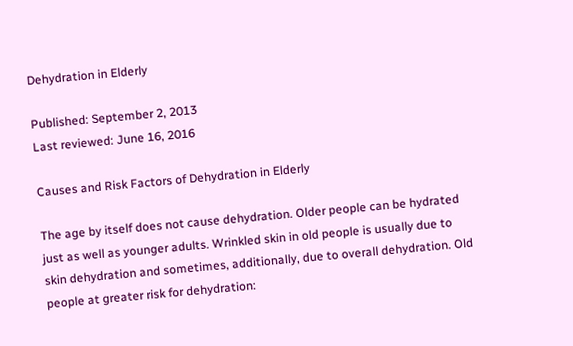Dehydration in Elderly

Published: September 2, 2013
Last reviewed: June 16, 2016

Causes and Risk Factors of Dehydration in Elderly

The age by itself does not cause dehydration. Older people can be hydrated just as well as younger adults. Wrinkled skin in old people is usually due to skin dehydration and sometimes, additionally, due to overall dehydration. Old people at greater risk for dehydration: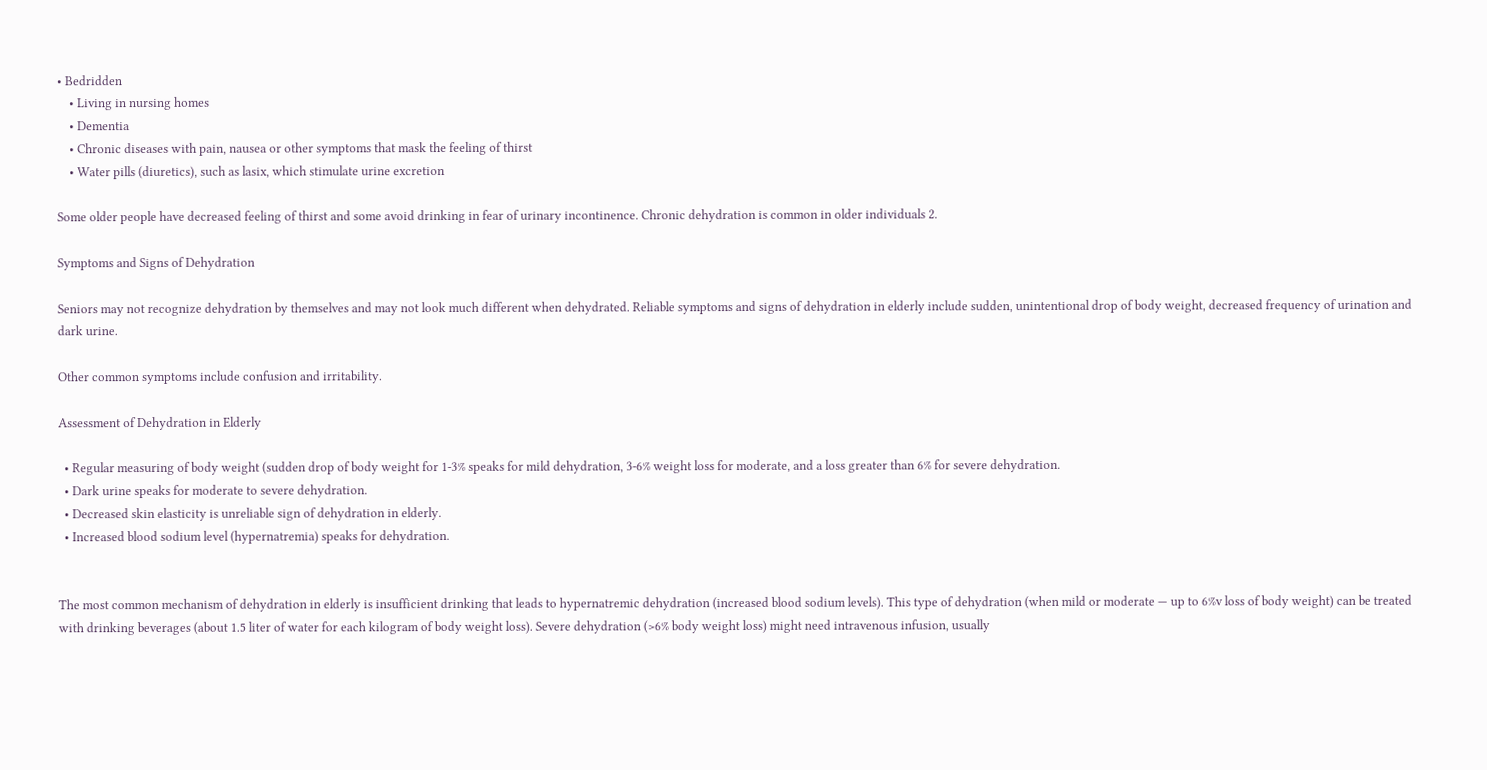• Bedridden
    • Living in nursing homes
    • Dementia
    • Chronic diseases with pain, nausea or other symptoms that mask the feeling of thirst
    • Water pills (diuretics), such as lasix, which stimulate urine excretion

Some older people have decreased feeling of thirst and some avoid drinking in fear of urinary incontinence. Chronic dehydration is common in older individuals 2.

Symptoms and Signs of Dehydration

Seniors may not recognize dehydration by themselves and may not look much different when dehydrated. Reliable symptoms and signs of dehydration in elderly include sudden, unintentional drop of body weight, decreased frequency of urination and dark urine.

Other common symptoms include confusion and irritability.

Assessment of Dehydration in Elderly

  • Regular measuring of body weight (sudden drop of body weight for 1-3% speaks for mild dehydration, 3-6% weight loss for moderate, and a loss greater than 6% for severe dehydration.
  • Dark urine speaks for moderate to severe dehydration.
  • Decreased skin elasticity is unreliable sign of dehydration in elderly.
  • Increased blood sodium level (hypernatremia) speaks for dehydration.


The most common mechanism of dehydration in elderly is insufficient drinking that leads to hypernatremic dehydration (increased blood sodium levels). This type of dehydration (when mild or moderate — up to 6%v loss of body weight) can be treated with drinking beverages (about 1.5 liter of water for each kilogram of body weight loss). Severe dehydration (>6% body weight loss) might need intravenous infusion, usually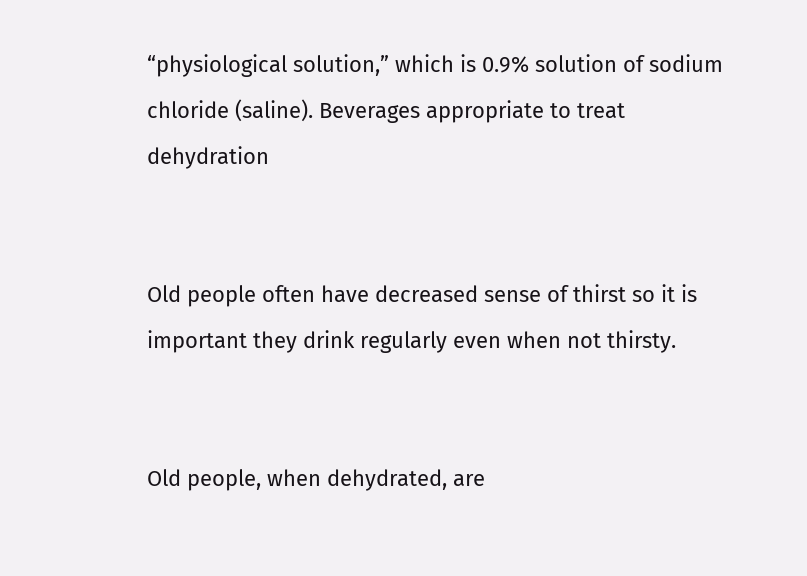“physiological solution,” which is 0.9% solution of sodium chloride (saline). Beverages appropriate to treat dehydration


Old people often have decreased sense of thirst so it is important they drink regularly even when not thirsty.


Old people, when dehydrated, are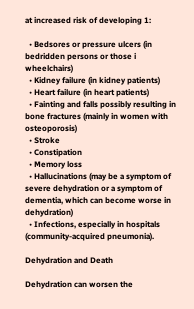at increased risk of developing 1:

  • Bedsores or pressure ulcers (in bedridden persons or those i wheelchairs)
  • Kidney failure (in kidney patients)
  • Heart failure (in heart patients)
  • Fainting and falls possibly resulting in bone fractures (mainly in women with osteoporosis)
  • Stroke
  • Constipation
  • Memory loss
  • Hallucinations (may be a symptom of severe dehydration or a symptom of dementia, which can become worse in dehydration)
  • Infections, especially in hospitals (community-acquired pneumonia).

Dehydration and Death

Dehydration can worsen the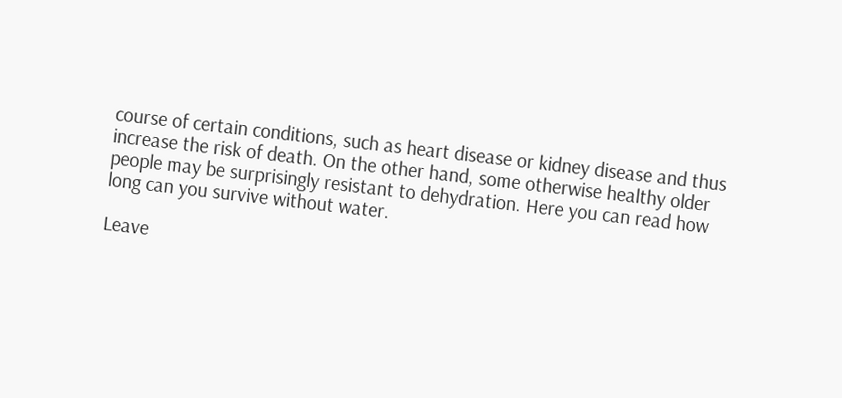course of certain conditions, such as heart disease or kidney disease and thus increase the risk of death. On the other hand, some otherwise healthy older people may be surprisingly resistant to dehydration. Here you can read how long can you survive without water.

Leave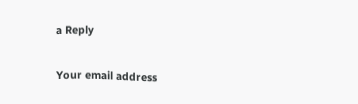a Reply

Your email address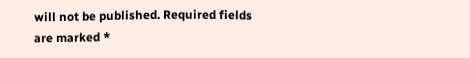will not be published. Required fields are marked *